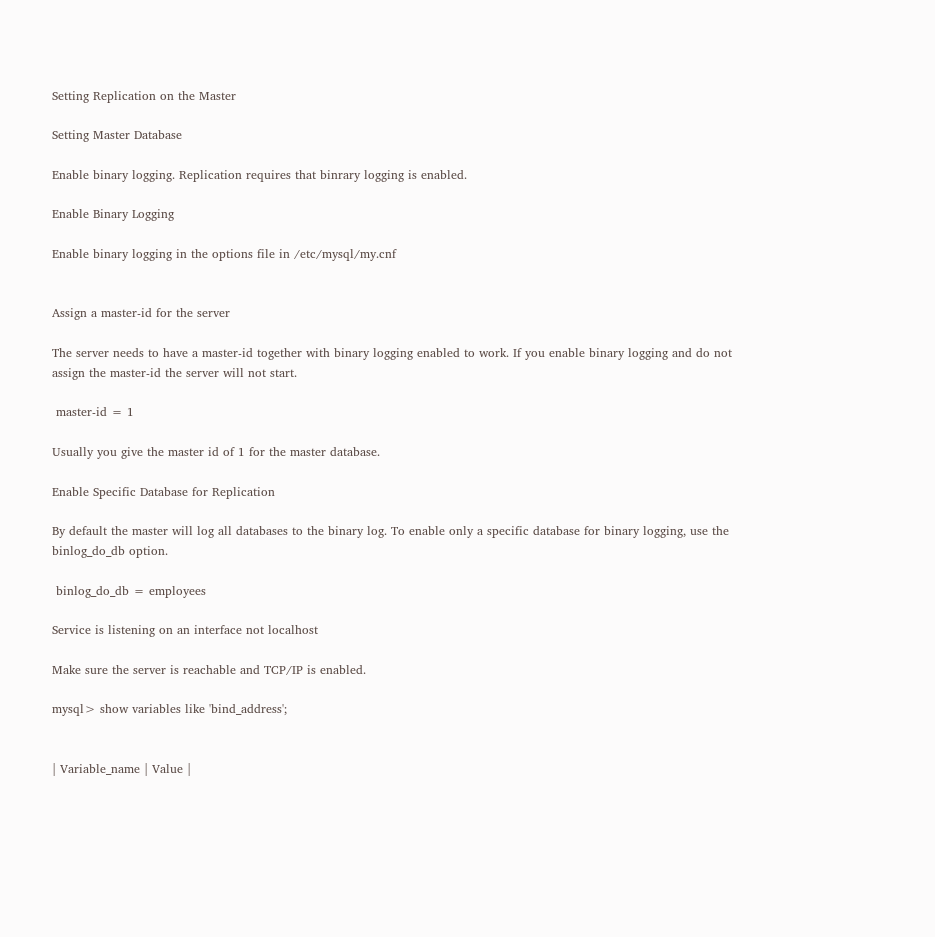Setting Replication on the Master

Setting Master Database

Enable binary logging. Replication requires that binrary logging is enabled.

Enable Binary Logging

Enable binary logging in the options file in /etc/mysql/my.cnf


Assign a master-id for the server

The server needs to have a master-id together with binary logging enabled to work. If you enable binary logging and do not assign the master-id the server will not start.

 master-id = 1

Usually you give the master id of 1 for the master database.

Enable Specific Database for Replication

By default the master will log all databases to the binary log. To enable only a specific database for binary logging, use the binlog_do_db option.

 binlog_do_db = employees

Service is listening on an interface not localhost

Make sure the server is reachable and TCP/IP is enabled.

mysql> show variables like 'bind_address';


| Variable_name | Value |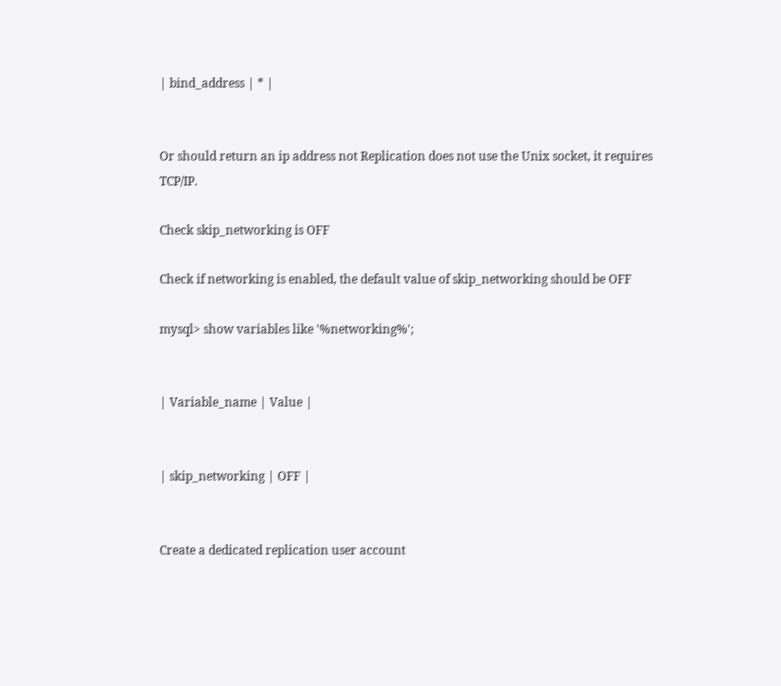| bind_address | * |


Or should return an ip address not Replication does not use the Unix socket, it requires TCP/IP.

Check skip_networking is OFF

Check if networking is enabled, the default value of skip_networking should be OFF

mysql> show variables like '%networking%';


| Variable_name | Value |


| skip_networking | OFF |


Create a dedicated replication user account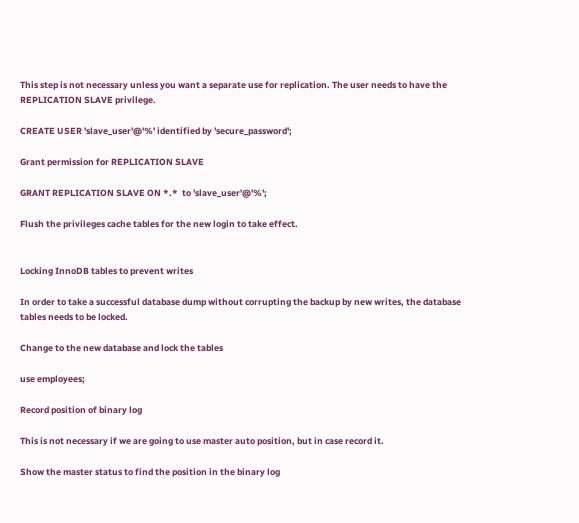This step is not necessary unless you want a separate use for replication. The user needs to have the REPLICATION SLAVE privilege.

CREATE USER 'slave_user'@'%' identified by 'secure_password';

Grant permission for REPLICATION SLAVE

GRANT REPLICATION SLAVE ON *.*  to 'slave_user'@'%';

Flush the privileges cache tables for the new login to take effect.


Locking InnoDB tables to prevent writes

In order to take a successful database dump without corrupting the backup by new writes, the database tables needs to be locked.

Change to the new database and lock the tables

use employees;

Record position of binary log

This is not necessary if we are going to use master auto position, but in case record it.

Show the master status to find the position in the binary log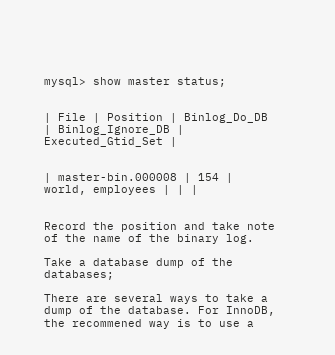mysql> show master status;


| File | Position | Binlog_Do_DB | Binlog_Ignore_DB | Executed_Gtid_Set |


| master-bin.000008 | 154 | world, employees | | |


Record the position and take note of the name of the binary log.

Take a database dump of the databases;

There are several ways to take a dump of the database. For InnoDB, the recommened way is to use a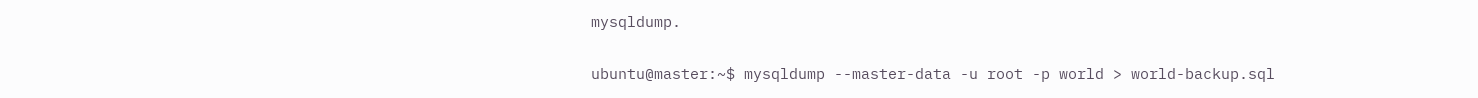mysqldump.

ubuntu@master:~$ mysqldump --master-data -u root -p world > world-backup.sql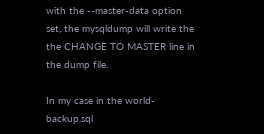with the --master-data option set, the mysqldump will write the the CHANGE TO MASTER line in the dump file.

In my case in the world-backup.sql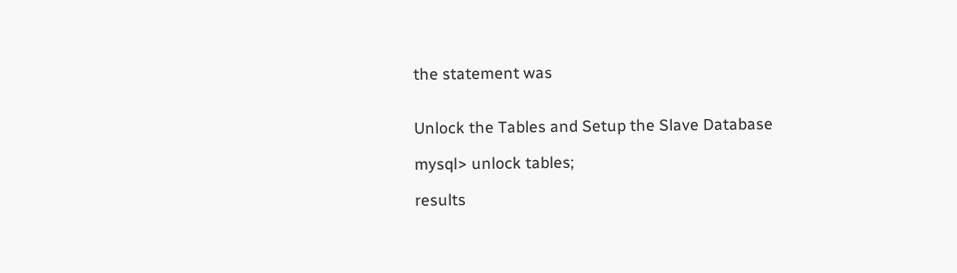the statement was


Unlock the Tables and Setup the Slave Database

mysql> unlock tables;

results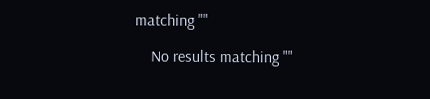matching ""

    No results matching ""